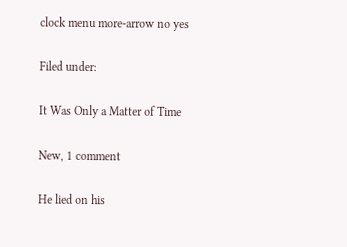clock menu more-arrow no yes

Filed under:

It Was Only a Matter of Time

New, 1 comment

He lied on his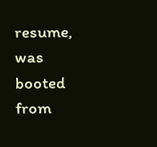resume, was booted from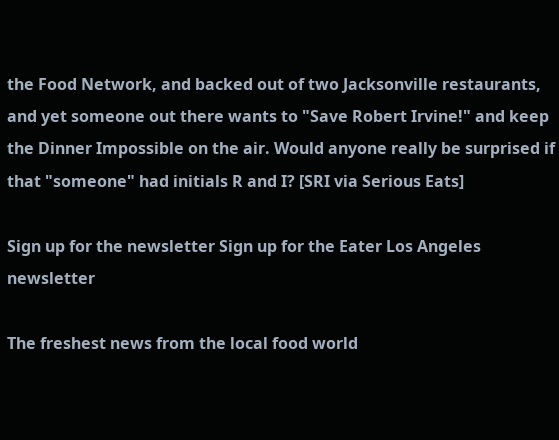the Food Network, and backed out of two Jacksonville restaurants, and yet someone out there wants to "Save Robert Irvine!" and keep the Dinner Impossible on the air. Would anyone really be surprised if that "someone" had initials R and I? [SRI via Serious Eats]

Sign up for the newsletter Sign up for the Eater Los Angeles newsletter

The freshest news from the local food world